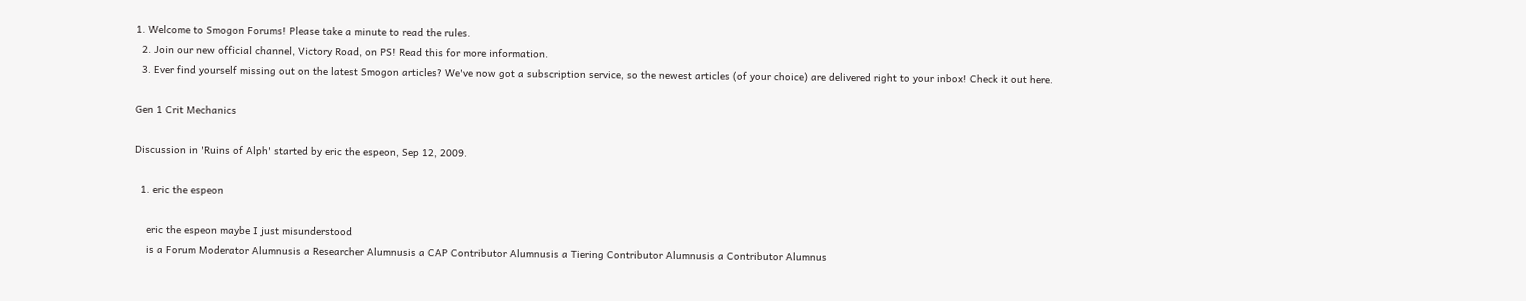1. Welcome to Smogon Forums! Please take a minute to read the rules.
  2. Join our new official channel, Victory Road, on PS! Read this for more information.
  3. Ever find yourself missing out on the latest Smogon articles? We've now got a subscription service, so the newest articles (of your choice) are delivered right to your inbox! Check it out here.

Gen 1 Crit Mechanics

Discussion in 'Ruins of Alph' started by eric the espeon, Sep 12, 2009.

  1. eric the espeon

    eric the espeon maybe I just misunderstood
    is a Forum Moderator Alumnusis a Researcher Alumnusis a CAP Contributor Alumnusis a Tiering Contributor Alumnusis a Contributor Alumnus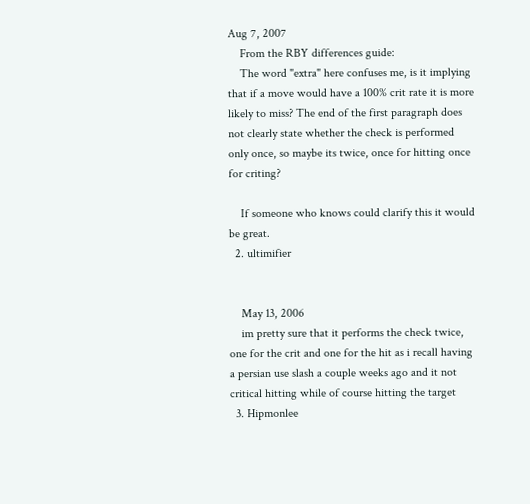Aug 7, 2007
    From the RBY differences guide:
    The word "extra" here confuses me, is it implying that if a move would have a 100% crit rate it is more likely to miss? The end of the first paragraph does not clearly state whether the check is performed only once, so maybe its twice, once for hitting once for criting?

    If someone who knows could clarify this it would be great.
  2. ultimifier


    May 13, 2006
    im pretty sure that it performs the check twice, one for the crit and one for the hit as i recall having a persian use slash a couple weeks ago and it not critical hitting while of course hitting the target
  3. Hipmonlee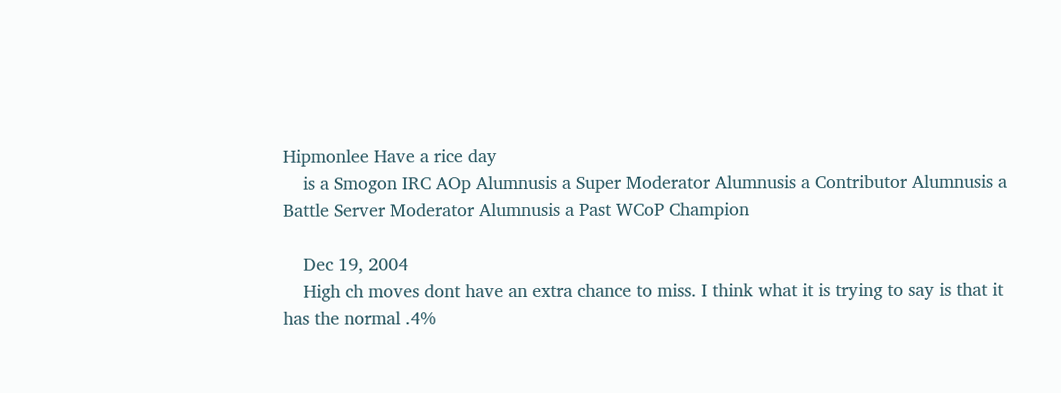Hipmonlee Have a rice day
    is a Smogon IRC AOp Alumnusis a Super Moderator Alumnusis a Contributor Alumnusis a Battle Server Moderator Alumnusis a Past WCoP Champion

    Dec 19, 2004
    High ch moves dont have an extra chance to miss. I think what it is trying to say is that it has the normal .4%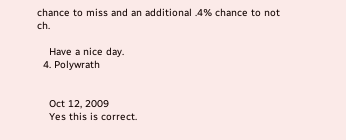chance to miss and an additional .4% chance to not ch.

    Have a nice day.
  4. Polywrath


    Oct 12, 2009
    Yes this is correct.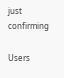just confirming

Users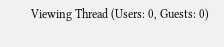Viewing Thread (Users: 0, Guests: 0)